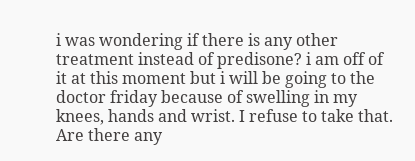i was wondering if there is any other treatment instead of predisone? i am off of it at this moment but i will be going to the doctor friday because of swelling in my knees, hands and wrist. I refuse to take that. Are there any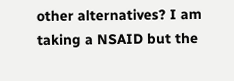other alternatives? I am taking a NSAID but the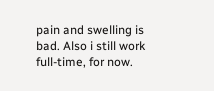pain and swelling is bad. Also i still work full-time, for now.